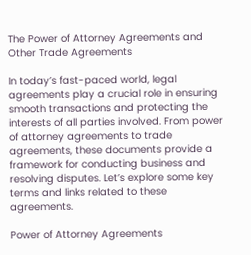The Power of Attorney Agreements and Other Trade Agreements

In today’s fast-paced world, legal agreements play a crucial role in ensuring smooth transactions and protecting the interests of all parties involved. From power of attorney agreements to trade agreements, these documents provide a framework for conducting business and resolving disputes. Let’s explore some key terms and links related to these agreements.

Power of Attorney Agreements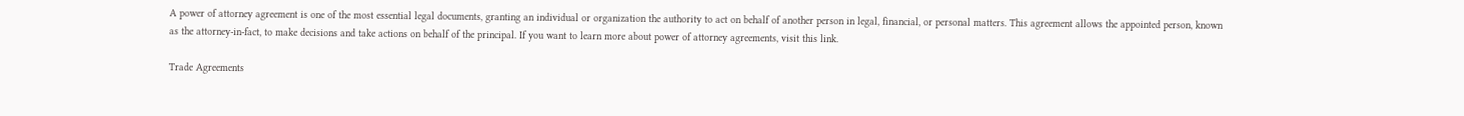A power of attorney agreement is one of the most essential legal documents, granting an individual or organization the authority to act on behalf of another person in legal, financial, or personal matters. This agreement allows the appointed person, known as the attorney-in-fact, to make decisions and take actions on behalf of the principal. If you want to learn more about power of attorney agreements, visit this link.

Trade Agreements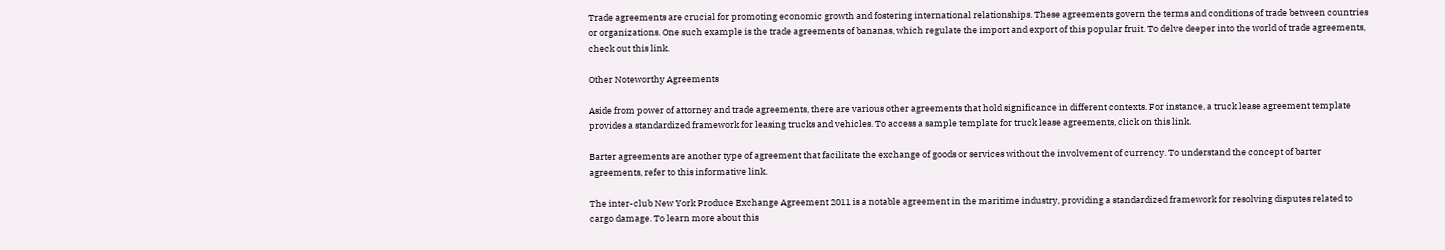Trade agreements are crucial for promoting economic growth and fostering international relationships. These agreements govern the terms and conditions of trade between countries or organizations. One such example is the trade agreements of bananas, which regulate the import and export of this popular fruit. To delve deeper into the world of trade agreements, check out this link.

Other Noteworthy Agreements

Aside from power of attorney and trade agreements, there are various other agreements that hold significance in different contexts. For instance, a truck lease agreement template provides a standardized framework for leasing trucks and vehicles. To access a sample template for truck lease agreements, click on this link.

Barter agreements are another type of agreement that facilitate the exchange of goods or services without the involvement of currency. To understand the concept of barter agreements, refer to this informative link.

The inter-club New York Produce Exchange Agreement 2011 is a notable agreement in the maritime industry, providing a standardized framework for resolving disputes related to cargo damage. To learn more about this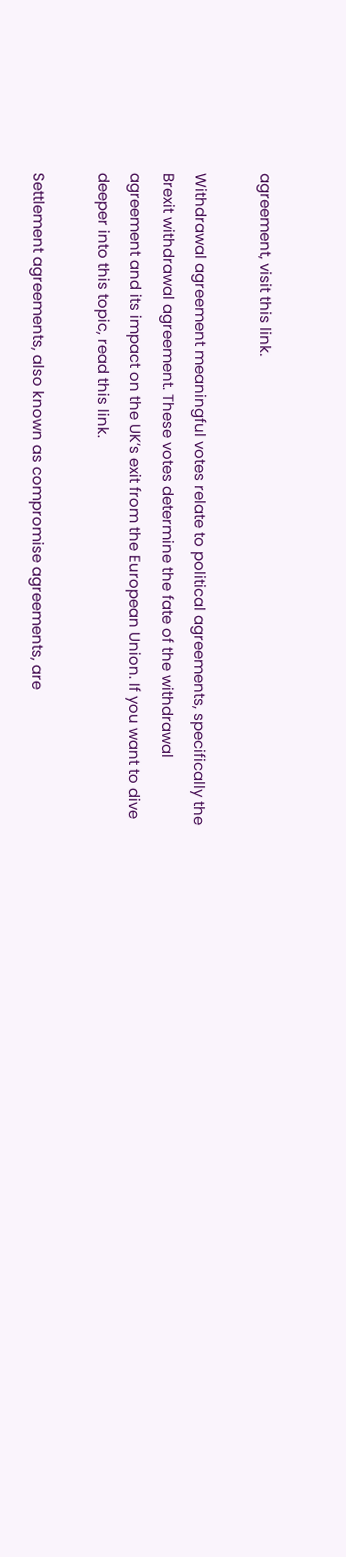agreement, visit this link.

Withdrawal agreement meaningful votes relate to political agreements, specifically the Brexit withdrawal agreement. These votes determine the fate of the withdrawal agreement and its impact on the UK’s exit from the European Union. If you want to dive deeper into this topic, read this link.

Settlement agreements, also known as compromise agreements, are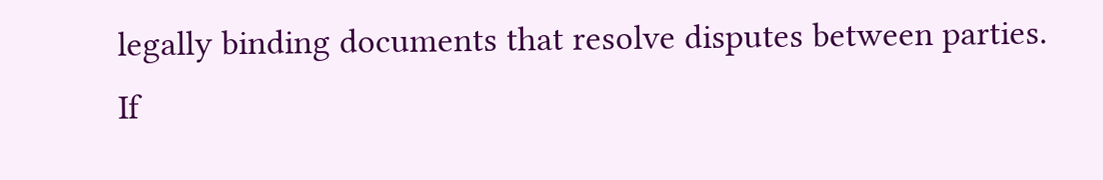legally binding documents that resolve disputes between parties. If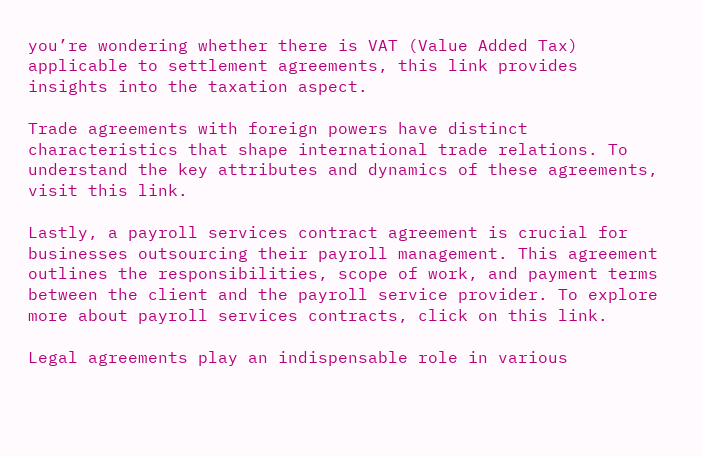you’re wondering whether there is VAT (Value Added Tax) applicable to settlement agreements, this link provides insights into the taxation aspect.

Trade agreements with foreign powers have distinct characteristics that shape international trade relations. To understand the key attributes and dynamics of these agreements, visit this link.

Lastly, a payroll services contract agreement is crucial for businesses outsourcing their payroll management. This agreement outlines the responsibilities, scope of work, and payment terms between the client and the payroll service provider. To explore more about payroll services contracts, click on this link.

Legal agreements play an indispensable role in various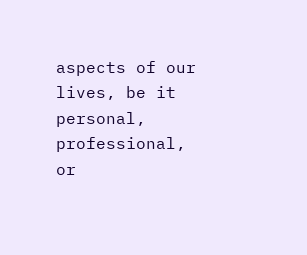aspects of our lives, be it personal, professional, or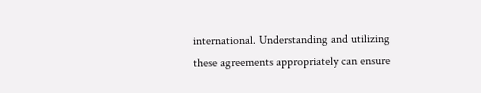international. Understanding and utilizing these agreements appropriately can ensure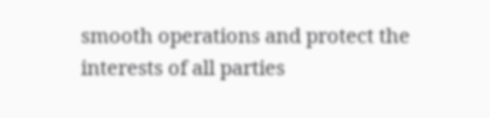smooth operations and protect the interests of all parties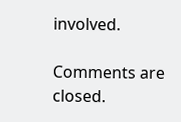involved.

Comments are closed.